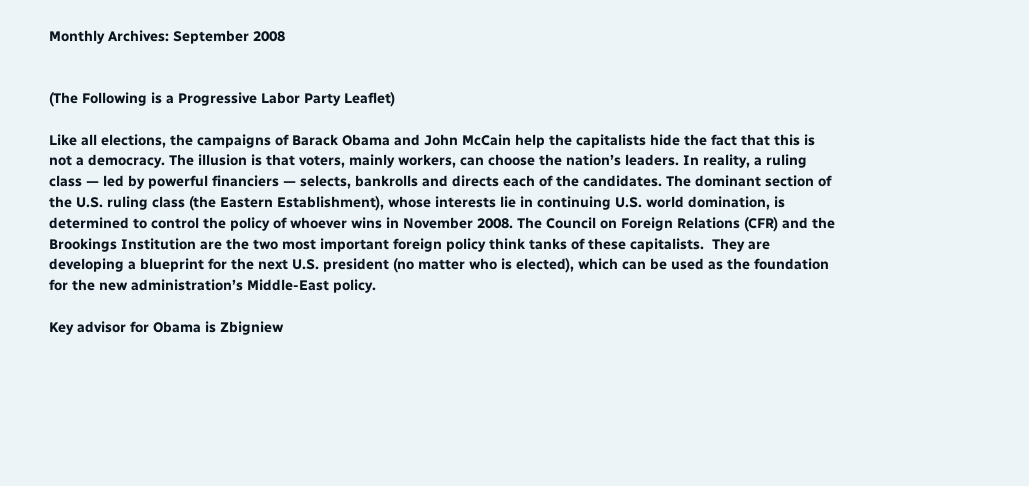Monthly Archives: September 2008


(The Following is a Progressive Labor Party Leaflet)

Like all elections, the campaigns of Barack Obama and John McCain help the capitalists hide the fact that this is not a democracy. The illusion is that voters, mainly workers, can choose the nation’s leaders. In reality, a ruling class — led by powerful financiers — selects, bankrolls and directs each of the candidates. The dominant section of the U.S. ruling class (the Eastern Establishment), whose interests lie in continuing U.S. world domination, is determined to control the policy of whoever wins in November 2008. The Council on Foreign Relations (CFR) and the Brookings Institution are the two most important foreign policy think tanks of these capitalists.  They are developing a blueprint for the next U.S. president (no matter who is elected), which can be used as the foundation for the new administration’s Middle-East policy.

Key advisor for Obama is Zbigniew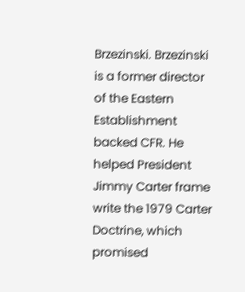Brzezinski. Brzezinski is a former director of the Eastern Establishment backed CFR. He helped President Jimmy Carter frame write the 1979 Carter Doctrine, which promised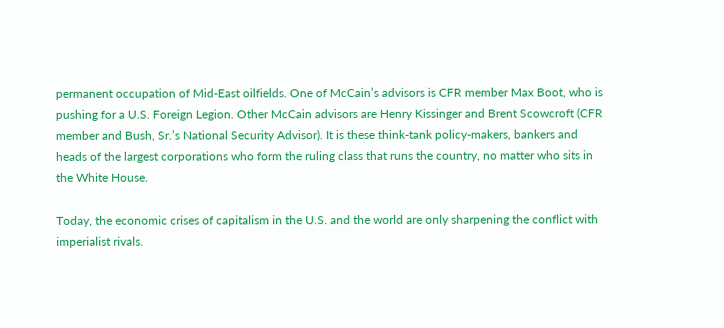permanent occupation of Mid-East oilfields. One of McCain’s advisors is CFR member Max Boot, who is pushing for a U.S. Foreign Legion. Other McCain advisors are Henry Kissinger and Brent Scowcroft (CFR member and Bush, Sr.’s National Security Advisor). It is these think-tank policy-makers, bankers and heads of the largest corporations who form the ruling class that runs the country, no matter who sits in the White House.

Today, the economic crises of capitalism in the U.S. and the world are only sharpening the conflict with imperialist rivals.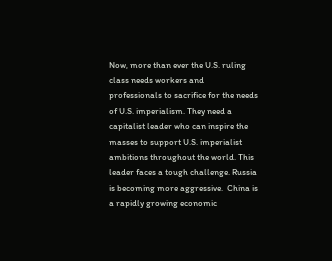Now, more than ever the U.S. ruling class needs workers and professionals to sacrifice for the needs of U.S. imperialism. They need a capitalist leader who can inspire the masses to support U.S. imperialist ambitions throughout the world. This leader faces a tough challenge. Russia is becoming more aggressive.  China is a rapidly growing economic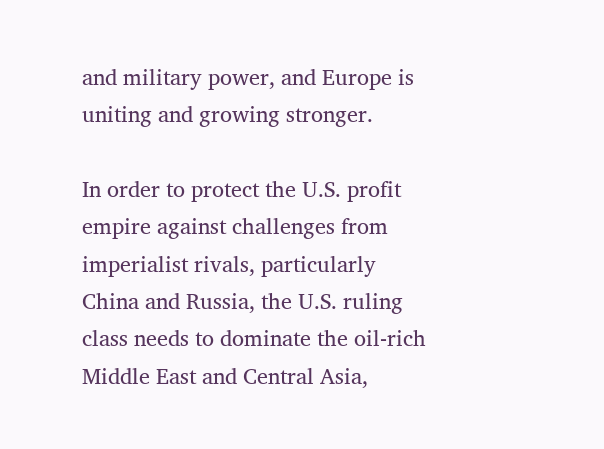and military power, and Europe is uniting and growing stronger.

In order to protect the U.S. profit empire against challenges from imperialist rivals, particularly China and Russia, the U.S. ruling class needs to dominate the oil-rich Middle East and Central Asia,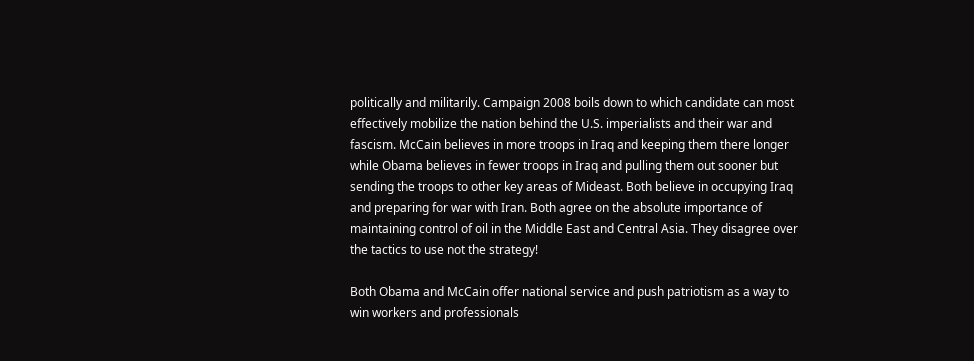politically and militarily. Campaign 2008 boils down to which candidate can most effectively mobilize the nation behind the U.S. imperialists and their war and fascism. McCain believes in more troops in Iraq and keeping them there longer while Obama believes in fewer troops in Iraq and pulling them out sooner but sending the troops to other key areas of Mideast. Both believe in occupying Iraq and preparing for war with Iran. Both agree on the absolute importance of maintaining control of oil in the Middle East and Central Asia. They disagree over the tactics to use not the strategy!

Both Obama and McCain offer national service and push patriotism as a way to win workers and professionals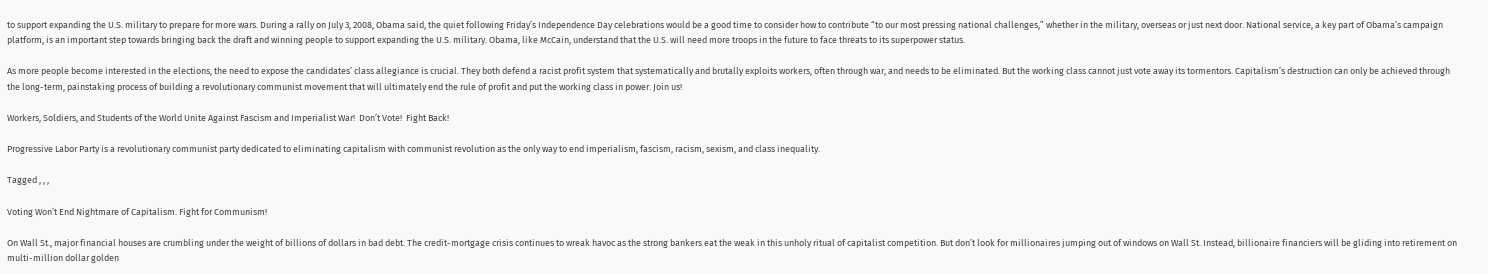to support expanding the U.S. military to prepare for more wars. During a rally on July 3, 2008, Obama said, the quiet following Friday’s Independence Day celebrations would be a good time to consider how to contribute “to our most pressing national challenges,” whether in the military, overseas or just next door. National service, a key part of Obama’s campaign platform, is an important step towards bringing back the draft and winning people to support expanding the U.S. military. Obama, like McCain, understand that the U.S. will need more troops in the future to face threats to its superpower status.

As more people become interested in the elections, the need to expose the candidates’ class allegiance is crucial. They both defend a racist profit system that systematically and brutally exploits workers, often through war, and needs to be eliminated. But the working class cannot just vote away its tormentors. Capitalism’s destruction can only be achieved through the long-term, painstaking process of building a revolutionary communist movement that will ultimately end the rule of profit and put the working class in power. Join us!

Workers, Soldiers, and Students of the World Unite Against Fascism and Imperialist War!  Don’t Vote!  Fight Back!

Progressive Labor Party is a revolutionary communist party dedicated to eliminating capitalism with communist revolution as the only way to end imperialism, fascism, racism, sexism, and class inequality.

Tagged , , ,

Voting Won’t End Nightmare of Capitalism. Fight for Communism!

On Wall St., major financial houses are crumbling under the weight of billions of dollars in bad debt. The credit-mortgage crisis continues to wreak havoc as the strong bankers eat the weak in this unholy ritual of capitalist competition. But don’t look for millionaires jumping out of windows on Wall St. Instead, billionaire financiers will be gliding into retirement on multi-million dollar golden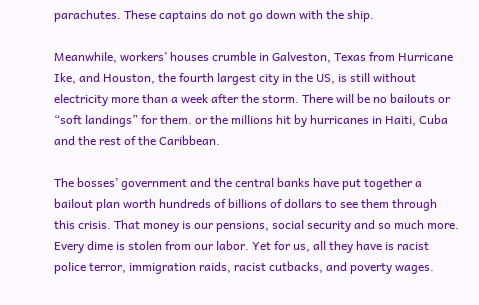parachutes. These captains do not go down with the ship.

Meanwhile, workers’ houses crumble in Galveston, Texas from Hurricane Ike, and Houston, the fourth largest city in the US, is still without electricity more than a week after the storm. There will be no bailouts or “soft landings” for them. or the millions hit by hurricanes in Haiti, Cuba and the rest of the Caribbean.

The bosses’ government and the central banks have put together a bailout plan worth hundreds of billions of dollars to see them through this crisis. That money is our pensions, social security and so much more. Every dime is stolen from our labor. Yet for us, all they have is racist police terror, immigration raids, racist cutbacks, and poverty wages.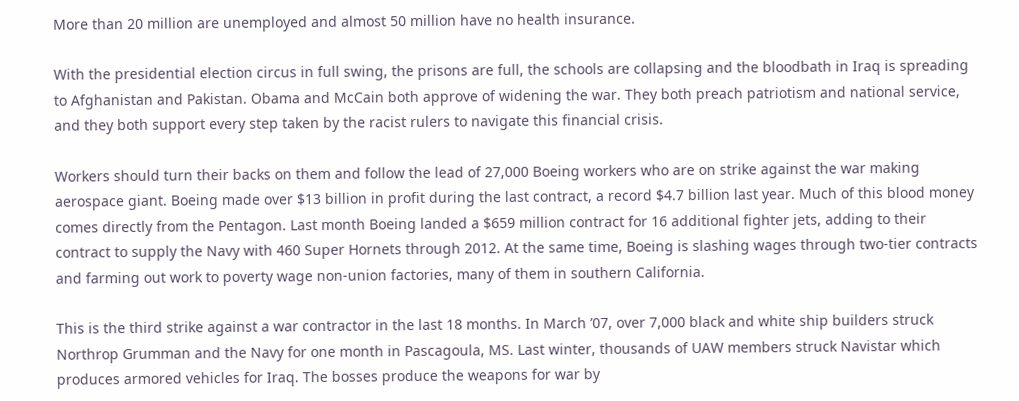More than 20 million are unemployed and almost 50 million have no health insurance.

With the presidential election circus in full swing, the prisons are full, the schools are collapsing and the bloodbath in Iraq is spreading to Afghanistan and Pakistan. Obama and McCain both approve of widening the war. They both preach patriotism and national service, and they both support every step taken by the racist rulers to navigate this financial crisis.

Workers should turn their backs on them and follow the lead of 27,000 Boeing workers who are on strike against the war making aerospace giant. Boeing made over $13 billion in profit during the last contract, a record $4.7 billion last year. Much of this blood money comes directly from the Pentagon. Last month Boeing landed a $659 million contract for 16 additional fighter jets, adding to their contract to supply the Navy with 460 Super Hornets through 2012. At the same time, Boeing is slashing wages through two-tier contracts and farming out work to poverty wage non-union factories, many of them in southern California.

This is the third strike against a war contractor in the last 18 months. In March ’07, over 7,000 black and white ship builders struck Northrop Grumman and the Navy for one month in Pascagoula, MS. Last winter, thousands of UAW members struck Navistar which produces armored vehicles for Iraq. The bosses produce the weapons for war by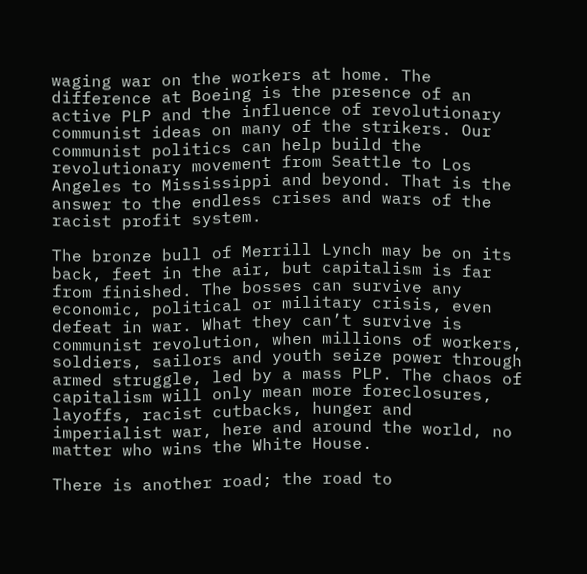waging war on the workers at home. The difference at Boeing is the presence of an active PLP and the influence of revolutionary communist ideas on many of the strikers. Our communist politics can help build the revolutionary movement from Seattle to Los Angeles to Mississippi and beyond. That is the answer to the endless crises and wars of the racist profit system.

The bronze bull of Merrill Lynch may be on its back, feet in the air, but capitalism is far from finished. The bosses can survive any economic, political or military crisis, even defeat in war. What they can’t survive is communist revolution, when millions of workers, soldiers, sailors and youth seize power through armed struggle, led by a mass PLP. The chaos of capitalism will only mean more foreclosures, layoffs, racist cutbacks, hunger and imperialist war, here and around the world, no matter who wins the White House.

There is another road; the road to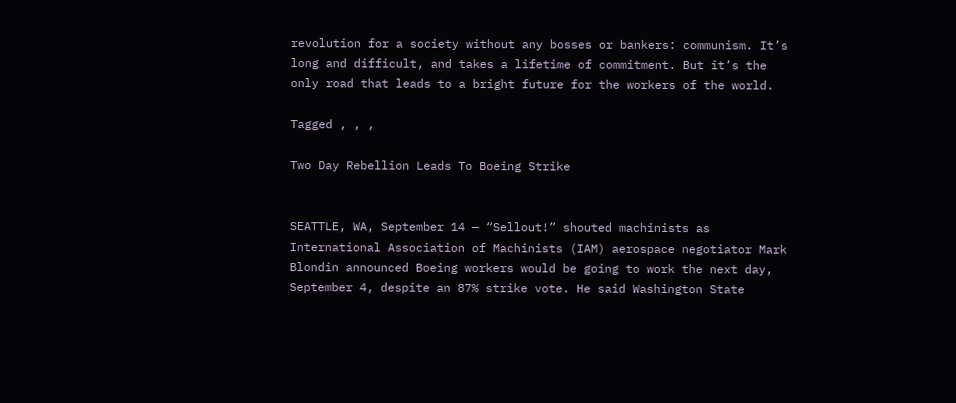revolution for a society without any bosses or bankers: communism. It’s long and difficult, and takes a lifetime of commitment. But it’s the only road that leads to a bright future for the workers of the world.

Tagged , , ,

Two Day Rebellion Leads To Boeing Strike


SEATTLE, WA, September 14 — “Sellout!” shouted machinists as International Association of Machinists (IAM) aerospace negotiator Mark Blondin announced Boeing workers would be going to work the next day, September 4, despite an 87% strike vote. He said Washington State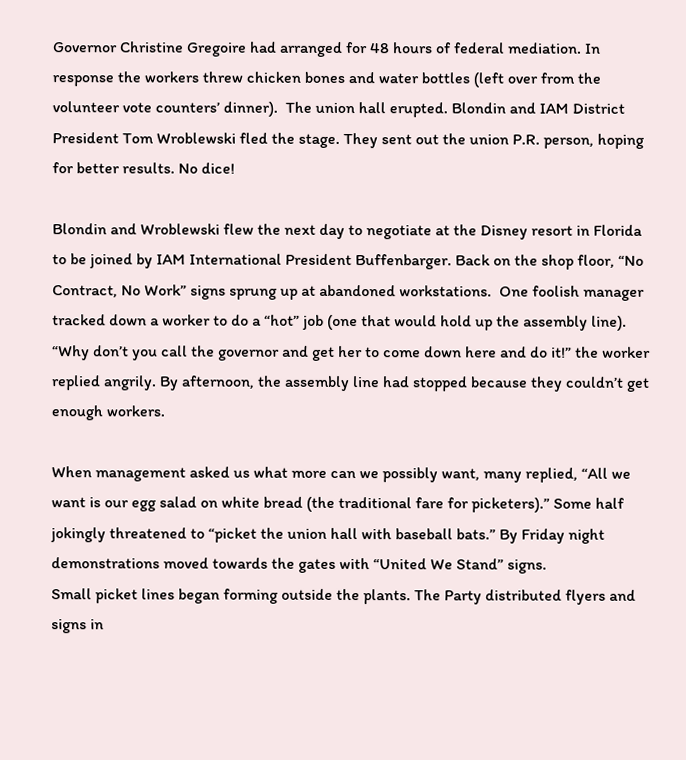Governor Christine Gregoire had arranged for 48 hours of federal mediation. In response the workers threw chicken bones and water bottles (left over from the volunteer vote counters’ dinner).  The union hall erupted. Blondin and IAM District President Tom Wroblewski fled the stage. They sent out the union P.R. person, hoping for better results. No dice!

Blondin and Wroblewski flew the next day to negotiate at the Disney resort in Florida to be joined by IAM International President Buffenbarger. Back on the shop floor, “No Contract, No Work” signs sprung up at abandoned workstations.  One foolish manager tracked down a worker to do a “hot” job (one that would hold up the assembly line). “Why don’t you call the governor and get her to come down here and do it!” the worker replied angrily. By afternoon, the assembly line had stopped because they couldn’t get enough workers.

When management asked us what more can we possibly want, many replied, “All we want is our egg salad on white bread (the traditional fare for picketers).” Some half jokingly threatened to “picket the union hall with baseball bats.” By Friday night demonstrations moved towards the gates with “United We Stand” signs.
Small picket lines began forming outside the plants. The Party distributed flyers and signs in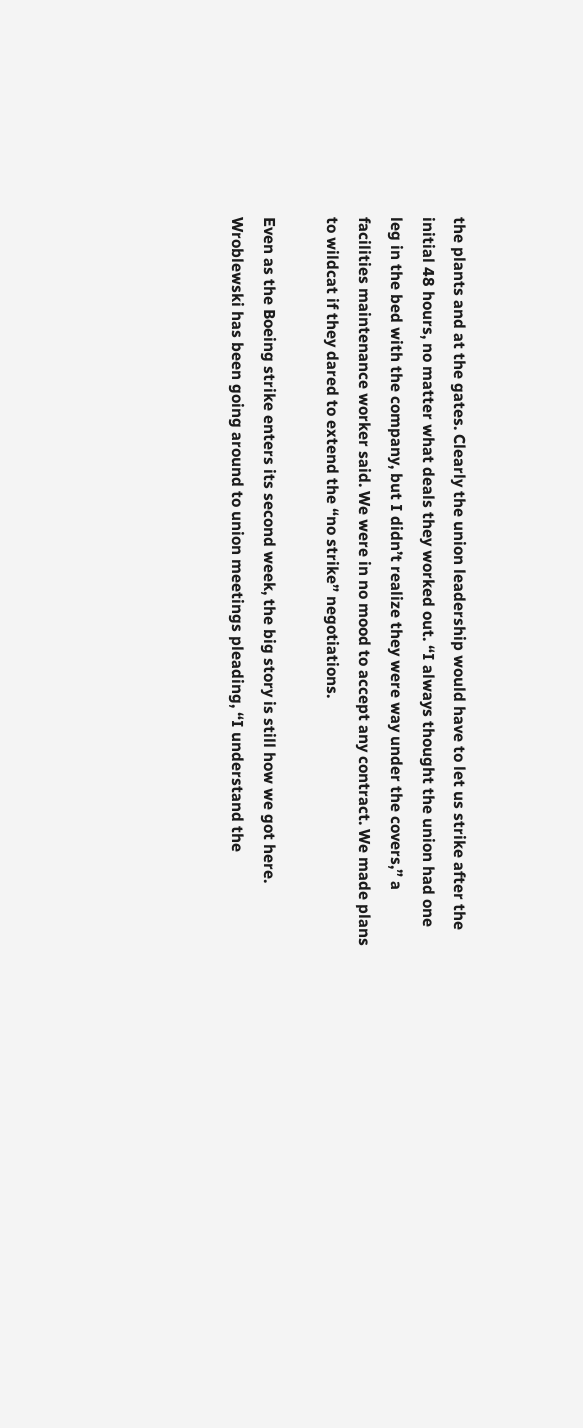the plants and at the gates. Clearly the union leadership would have to let us strike after the initial 48 hours, no matter what deals they worked out. “I always thought the union had one leg in the bed with the company, but I didn’t realize they were way under the covers,” a facilities maintenance worker said. We were in no mood to accept any contract. We made plans to wildcat if they dared to extend the “no strike” negotiations.

Even as the Boeing strike enters its second week, the big story is still how we got here. Wroblewski has been going around to union meetings pleading, “I understand the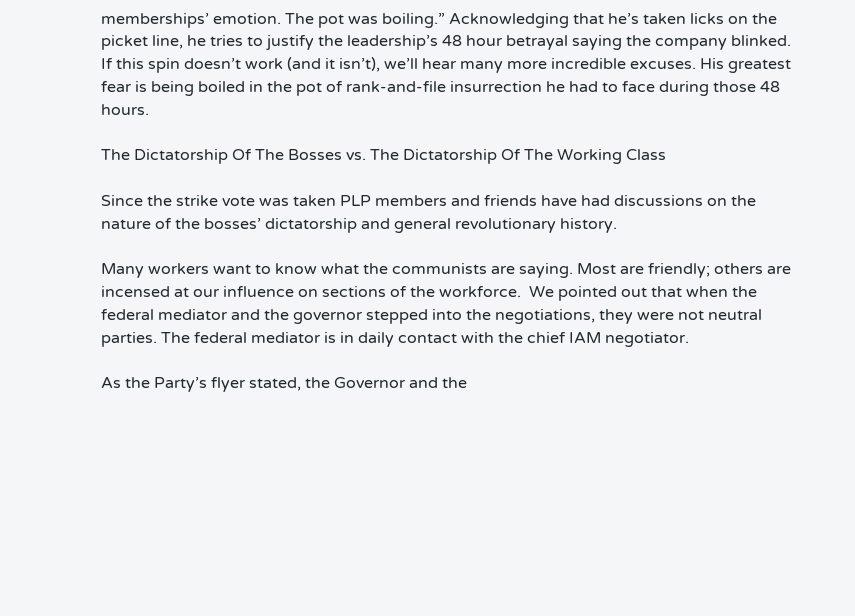memberships’ emotion. The pot was boiling.” Acknowledging that he’s taken licks on the picket line, he tries to justify the leadership’s 48 hour betrayal saying the company blinked. If this spin doesn’t work (and it isn’t), we’ll hear many more incredible excuses. His greatest fear is being boiled in the pot of rank-and-file insurrection he had to face during those 48 hours.

The Dictatorship Of The Bosses vs. The Dictatorship Of The Working Class

Since the strike vote was taken PLP members and friends have had discussions on the nature of the bosses’ dictatorship and general revolutionary history.

Many workers want to know what the communists are saying. Most are friendly; others are incensed at our influence on sections of the workforce.  We pointed out that when the federal mediator and the governor stepped into the negotiations, they were not neutral parties. The federal mediator is in daily contact with the chief IAM negotiator.

As the Party’s flyer stated, the Governor and the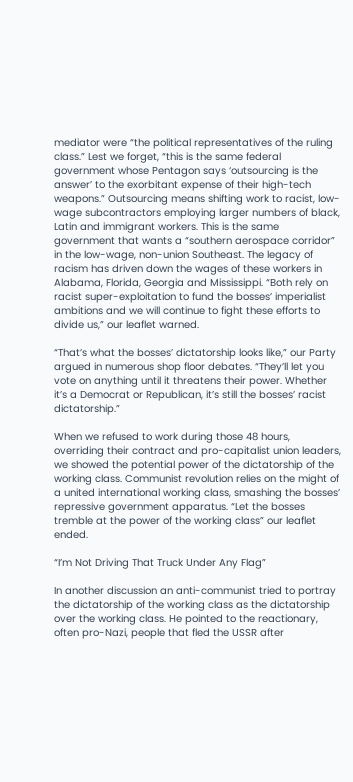mediator were “the political representatives of the ruling class.” Lest we forget, “this is the same federal government whose Pentagon says ‘outsourcing is the answer’ to the exorbitant expense of their high-tech weapons.” Outsourcing means shifting work to racist, low-wage subcontractors employing larger numbers of black, Latin and immigrant workers. This is the same government that wants a “southern aerospace corridor” in the low-wage, non-union Southeast. The legacy of racism has driven down the wages of these workers in Alabama, Florida, Georgia and Mississippi. “Both rely on racist super-exploitation to fund the bosses’ imperialist ambitions and we will continue to fight these efforts to divide us,” our leaflet warned.

“That’s what the bosses’ dictatorship looks like,” our Party argued in numerous shop floor debates. “They’ll let you vote on anything until it threatens their power. Whether it’s a Democrat or Republican, it’s still the bosses’ racist dictatorship.”

When we refused to work during those 48 hours, overriding their contract and pro-capitalist union leaders, we showed the potential power of the dictatorship of the working class. Communist revolution relies on the might of a united international working class, smashing the bosses’ repressive government apparatus. “Let the bosses tremble at the power of the working class” our leaflet ended.

“I’m Not Driving That Truck Under Any Flag”

In another discussion an anti-communist tried to portray the dictatorship of the working class as the dictatorship over the working class. He pointed to the reactionary, often pro-Nazi, people that fled the USSR after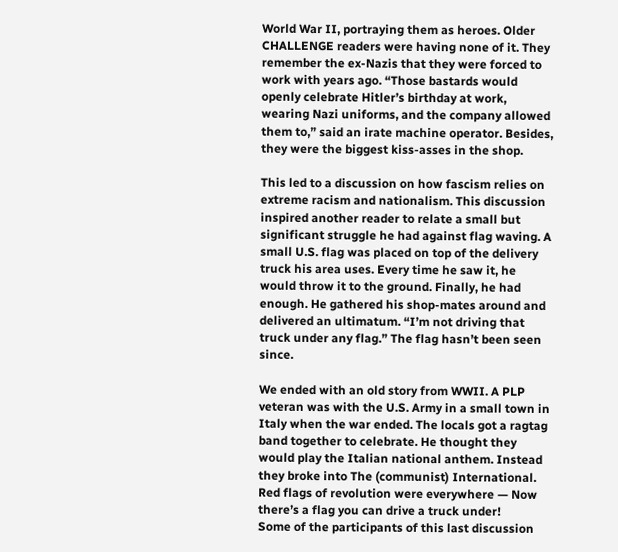World War II, portraying them as heroes. Older CHALLENGE readers were having none of it. They remember the ex-Nazis that they were forced to work with years ago. “Those bastards would openly celebrate Hitler’s birthday at work, wearing Nazi uniforms, and the company allowed them to,” said an irate machine operator. Besides, they were the biggest kiss-asses in the shop.

This led to a discussion on how fascism relies on extreme racism and nationalism. This discussion inspired another reader to relate a small but significant struggle he had against flag waving. A small U.S. flag was placed on top of the delivery truck his area uses. Every time he saw it, he would throw it to the ground. Finally, he had enough. He gathered his shop-mates around and delivered an ultimatum. “I’m not driving that truck under any flag.” The flag hasn’t been seen since.

We ended with an old story from WWII. A PLP veteran was with the U.S. Army in a small town in Italy when the war ended. The locals got a ragtag band together to celebrate. He thought they would play the Italian national anthem. Instead they broke into The (communist) International. Red flags of revolution were everywhere — Now there’s a flag you can drive a truck under!
Some of the participants of this last discussion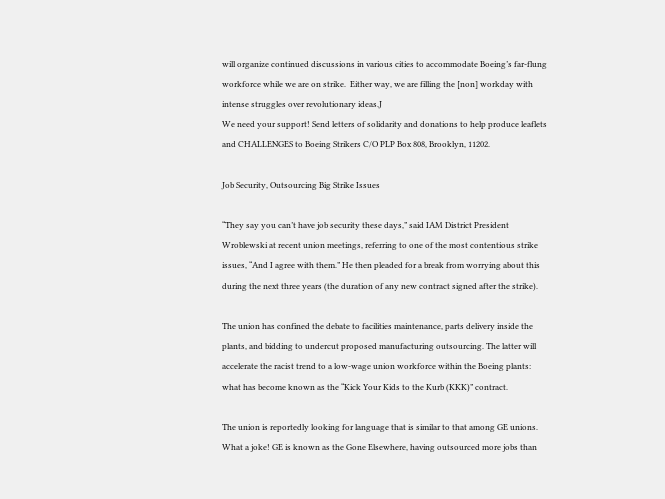will organize continued discussions in various cities to accommodate Boeing’s far-flung workforce while we are on strike.  Either way, we are filling the [non] workday with intense struggles over revolutionary ideas.J
We need your support! Send letters of solidarity and donations to help produce leaflets and CHALLENGES to Boeing Strikers C/O PLP Box 808, Brooklyn, 11202.

Job Security, Outsourcing Big Strike Issues

“They say you can’t have job security these days,” said IAM District President Wroblewski at recent union meetings, referring to one of the most contentious strike issues, “And I agree with them.” He then pleaded for a break from worrying about this during the next three years (the duration of any new contract signed after the strike).

The union has confined the debate to facilities maintenance, parts delivery inside the plants, and bidding to undercut proposed manufacturing outsourcing. The latter will accelerate the racist trend to a low-wage union workforce within the Boeing plants: what has become known as the “Kick Your Kids to the Kurb (KKK)” contract.

The union is reportedly looking for language that is similar to that among GE unions. What a joke! GE is known as the Gone Elsewhere, having outsourced more jobs than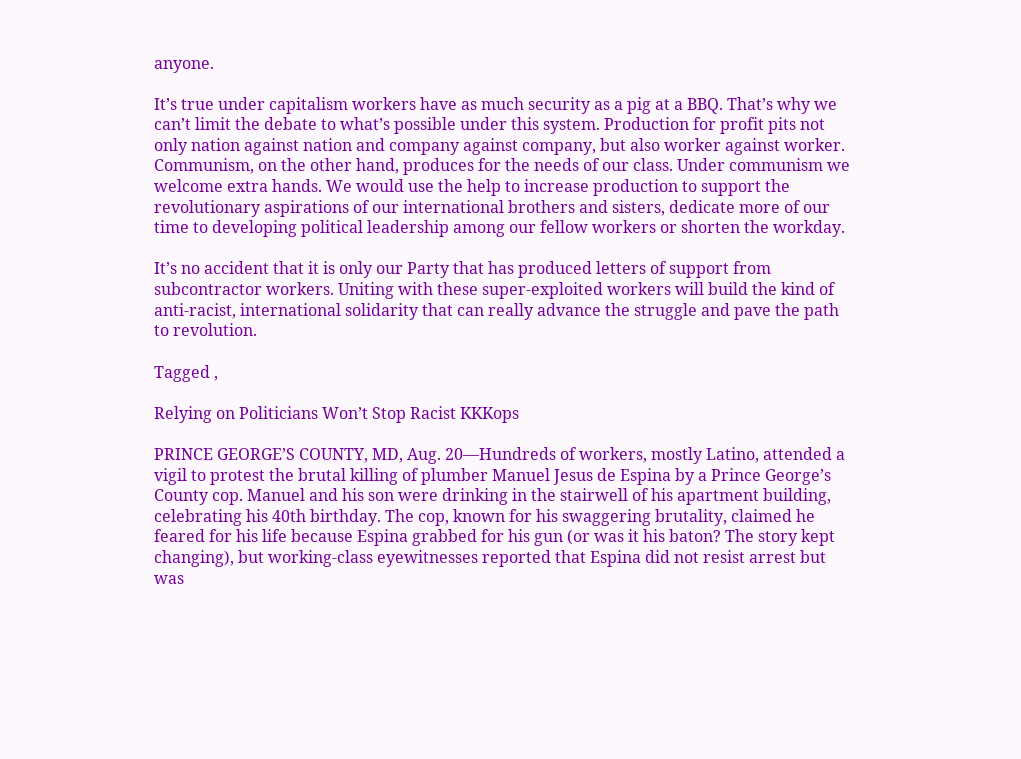anyone.

It’s true under capitalism workers have as much security as a pig at a BBQ. That’s why we can’t limit the debate to what’s possible under this system. Production for profit pits not only nation against nation and company against company, but also worker against worker. Communism, on the other hand, produces for the needs of our class. Under communism we welcome extra hands. We would use the help to increase production to support the revolutionary aspirations of our international brothers and sisters, dedicate more of our time to developing political leadership among our fellow workers or shorten the workday.

It’s no accident that it is only our Party that has produced letters of support from subcontractor workers. Uniting with these super-exploited workers will build the kind of anti-racist, international solidarity that can really advance the struggle and pave the path to revolution.

Tagged ,

Relying on Politicians Won’t Stop Racist KKKops

PRINCE GEORGE’S COUNTY, MD, Aug. 20—Hundreds of workers, mostly Latino, attended a vigil to protest the brutal killing of plumber Manuel Jesus de Espina by a Prince George’s County cop. Manuel and his son were drinking in the stairwell of his apartment building, celebrating his 40th birthday. The cop, known for his swaggering brutality, claimed he feared for his life because Espina grabbed for his gun (or was it his baton? The story kept changing), but working-class eyewitnesses reported that Espina did not resist arrest but was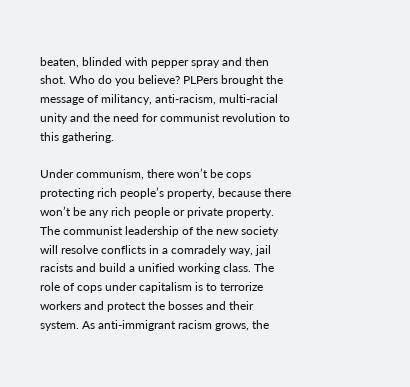beaten, blinded with pepper spray and then shot. Who do you believe? PLPers brought the message of militancy, anti-racism, multi-racial unity and the need for communist revolution to this gathering.

Under communism, there won’t be cops protecting rich people’s property, because there won’t be any rich people or private property. The communist leadership of the new society will resolve conflicts in a comradely way, jail racists and build a unified working class. The role of cops under capitalism is to terrorize workers and protect the bosses and their system. As anti-immigrant racism grows, the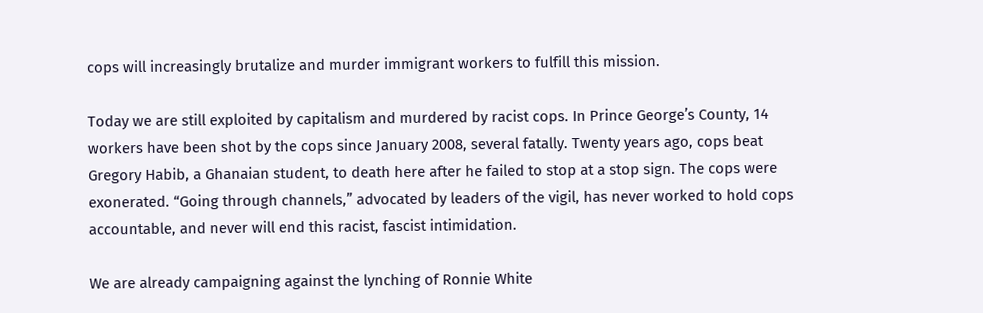cops will increasingly brutalize and murder immigrant workers to fulfill this mission.

Today we are still exploited by capitalism and murdered by racist cops. In Prince George’s County, 14 workers have been shot by the cops since January 2008, several fatally. Twenty years ago, cops beat Gregory Habib, a Ghanaian student, to death here after he failed to stop at a stop sign. The cops were exonerated. “Going through channels,” advocated by leaders of the vigil, has never worked to hold cops accountable, and never will end this racist, fascist intimidation.

We are already campaigning against the lynching of Ronnie White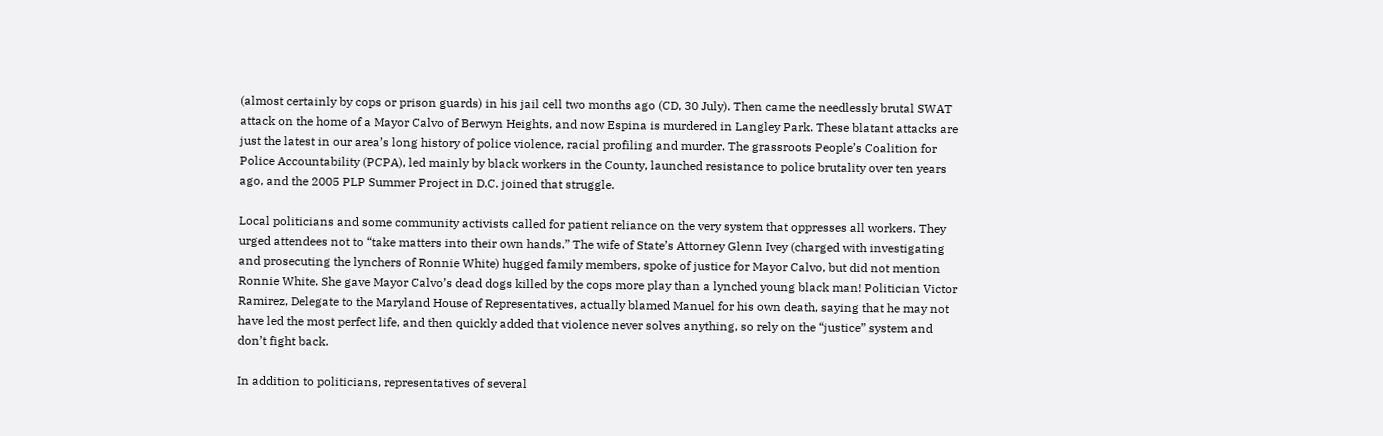(almost certainly by cops or prison guards) in his jail cell two months ago (CD, 30 July). Then came the needlessly brutal SWAT attack on the home of a Mayor Calvo of Berwyn Heights, and now Espina is murdered in Langley Park. These blatant attacks are just the latest in our area’s long history of police violence, racial profiling and murder. The grassroots People’s Coalition for Police Accountability (PCPA), led mainly by black workers in the County, launched resistance to police brutality over ten years ago, and the 2005 PLP Summer Project in D.C. joined that struggle.

Local politicians and some community activists called for patient reliance on the very system that oppresses all workers. They urged attendees not to “take matters into their own hands.” The wife of State’s Attorney Glenn Ivey (charged with investigating and prosecuting the lynchers of Ronnie White) hugged family members, spoke of justice for Mayor Calvo, but did not mention Ronnie White. She gave Mayor Calvo’s dead dogs killed by the cops more play than a lynched young black man! Politician Victor Ramirez, Delegate to the Maryland House of Representatives, actually blamed Manuel for his own death, saying that he may not have led the most perfect life, and then quickly added that violence never solves anything, so rely on the “justice” system and don’t fight back.

In addition to politicians, representatives of several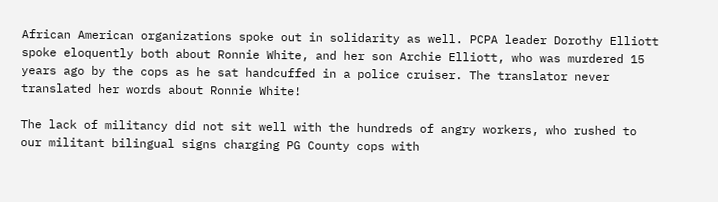African American organizations spoke out in solidarity as well. PCPA leader Dorothy Elliott spoke eloquently both about Ronnie White, and her son Archie Elliott, who was murdered 15 years ago by the cops as he sat handcuffed in a police cruiser. The translator never translated her words about Ronnie White!

The lack of militancy did not sit well with the hundreds of angry workers, who rushed to our militant bilingual signs charging PG County cops with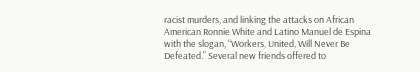racist murders, and linking the attacks on African American Ronnie White and Latino Manuel de Espina with the slogan, “Workers, United, Will Never Be Defeated.” Several new friends offered to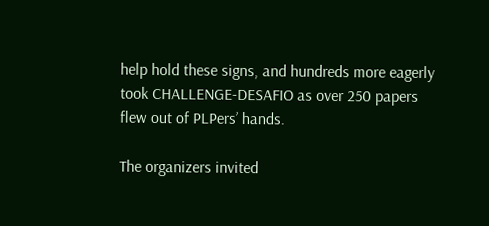help hold these signs, and hundreds more eagerly took CHALLENGE-DESAFIO as over 250 papers flew out of PLPers’ hands.

The organizers invited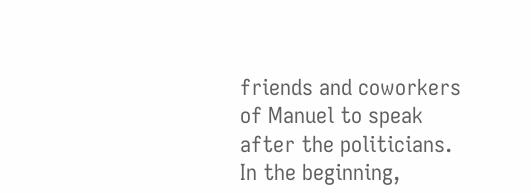friends and coworkers of Manuel to speak after the politicians. In the beginning,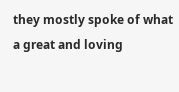they mostly spoke of what a great and loving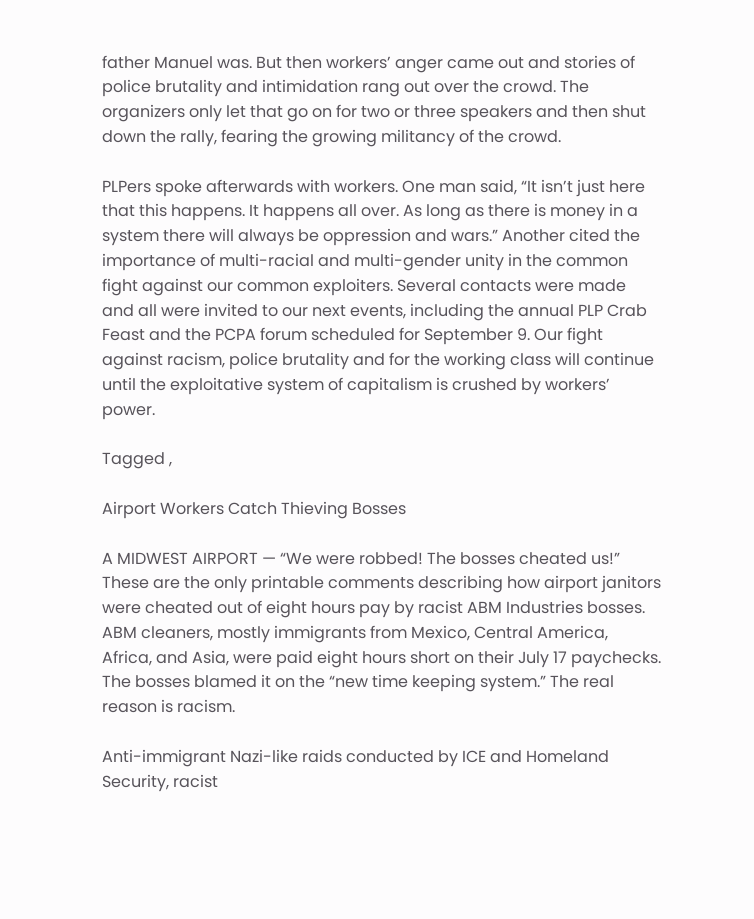father Manuel was. But then workers’ anger came out and stories of police brutality and intimidation rang out over the crowd. The organizers only let that go on for two or three speakers and then shut down the rally, fearing the growing militancy of the crowd.

PLPers spoke afterwards with workers. One man said, “It isn’t just here that this happens. It happens all over. As long as there is money in a system there will always be oppression and wars.” Another cited the importance of multi-racial and multi-gender unity in the common fight against our common exploiters. Several contacts were made and all were invited to our next events, including the annual PLP Crab Feast and the PCPA forum scheduled for September 9. Our fight against racism, police brutality and for the working class will continue until the exploitative system of capitalism is crushed by workers’ power.

Tagged ,

Airport Workers Catch Thieving Bosses

A MIDWEST AIRPORT — “We were robbed! The bosses cheated us!” These are the only printable comments describing how airport janitors were cheated out of eight hours pay by racist ABM Industries bosses. ABM cleaners, mostly immigrants from Mexico, Central America, Africa, and Asia, were paid eight hours short on their July 17 paychecks. The bosses blamed it on the “new time keeping system.” The real reason is racism.

Anti-immigrant Nazi-like raids conducted by ICE and Homeland Security, racist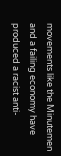movements like the Minutemen and a failing economy have produced a racist anti-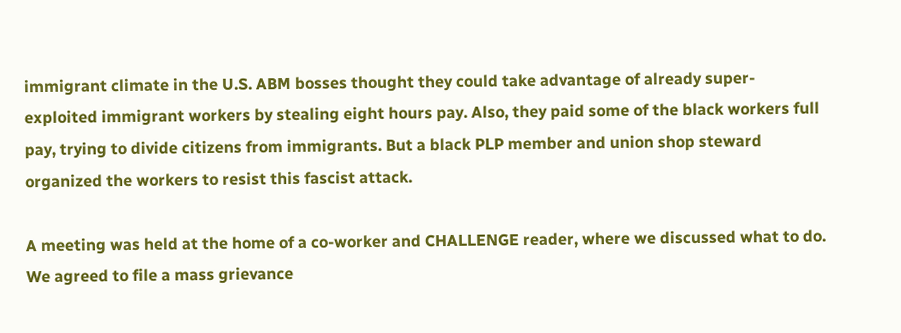immigrant climate in the U.S. ABM bosses thought they could take advantage of already super-exploited immigrant workers by stealing eight hours pay. Also, they paid some of the black workers full pay, trying to divide citizens from immigrants. But a black PLP member and union shop steward organized the workers to resist this fascist attack.

A meeting was held at the home of a co-worker and CHALLENGE reader, where we discussed what to do. We agreed to file a mass grievance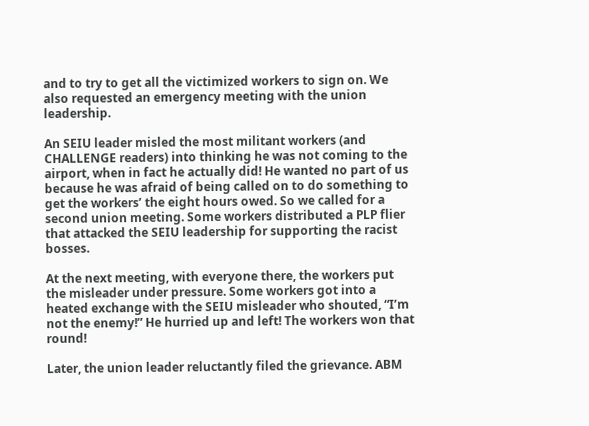and to try to get all the victimized workers to sign on. We also requested an emergency meeting with the union leadership.

An SEIU leader misled the most militant workers (and CHALLENGE readers) into thinking he was not coming to the airport, when in fact he actually did! He wanted no part of us because he was afraid of being called on to do something to get the workers’ the eight hours owed. So we called for a second union meeting. Some workers distributed a PLP flier that attacked the SEIU leadership for supporting the racist bosses.

At the next meeting, with everyone there, the workers put the misleader under pressure. Some workers got into a heated exchange with the SEIU misleader who shouted, “I’m not the enemy!” He hurried up and left! The workers won that round!

Later, the union leader reluctantly filed the grievance. ABM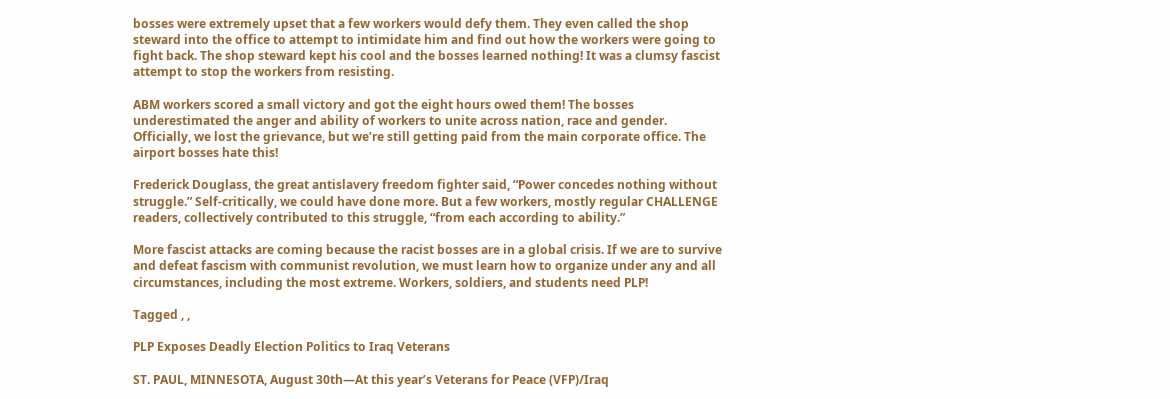bosses were extremely upset that a few workers would defy them. They even called the shop steward into the office to attempt to intimidate him and find out how the workers were going to fight back. The shop steward kept his cool and the bosses learned nothing! It was a clumsy fascist attempt to stop the workers from resisting.

ABM workers scored a small victory and got the eight hours owed them! The bosses underestimated the anger and ability of workers to unite across nation, race and gender. Officially, we lost the grievance, but we’re still getting paid from the main corporate office. The airport bosses hate this!

Frederick Douglass, the great antislavery freedom fighter said, “Power concedes nothing without struggle.” Self-critically, we could have done more. But a few workers, mostly regular CHALLENGE readers, collectively contributed to this struggle, “from each according to ability.”

More fascist attacks are coming because the racist bosses are in a global crisis. If we are to survive and defeat fascism with communist revolution, we must learn how to organize under any and all circumstances, including the most extreme. Workers, soldiers, and students need PLP!

Tagged , ,

PLP Exposes Deadly Election Politics to Iraq Veterans

ST. PAUL, MINNESOTA, August 30th—At this year’s Veterans for Peace (VFP)/Iraq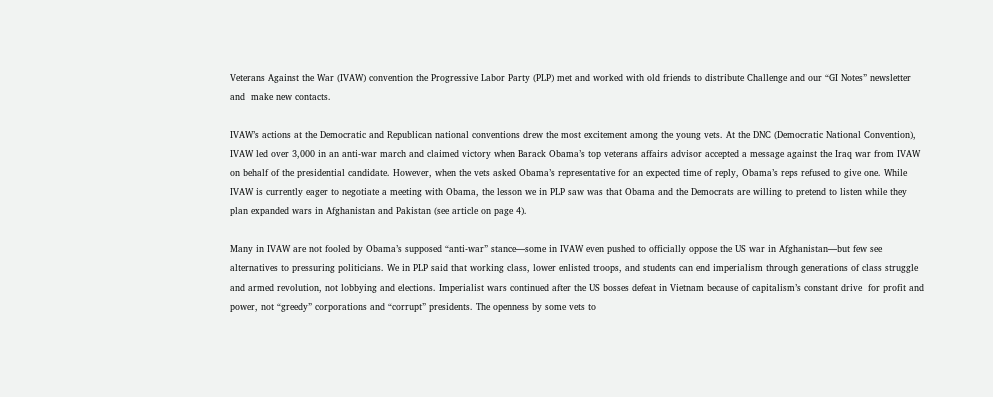Veterans Against the War (IVAW) convention the Progressive Labor Party (PLP) met and worked with old friends to distribute Challenge and our “GI Notes” newsletter and  make new contacts.

IVAW’s actions at the Democratic and Republican national conventions drew the most excitement among the young vets. At the DNC (Democratic National Convention), IVAW led over 3,000 in an anti-war march and claimed victory when Barack Obama’s top veterans affairs advisor accepted a message against the Iraq war from IVAW on behalf of the presidential candidate. However, when the vets asked Obama’s representative for an expected time of reply, Obama’s reps refused to give one. While IVAW is currently eager to negotiate a meeting with Obama, the lesson we in PLP saw was that Obama and the Democrats are willing to pretend to listen while they plan expanded wars in Afghanistan and Pakistan (see article on page 4).

Many in IVAW are not fooled by Obama’s supposed “anti-war” stance—some in IVAW even pushed to officially oppose the US war in Afghanistan—but few see alternatives to pressuring politicians. We in PLP said that working class, lower enlisted troops, and students can end imperialism through generations of class struggle and armed revolution, not lobbying and elections. Imperialist wars continued after the US bosses defeat in Vietnam because of capitalism’s constant drive  for profit and power, not “greedy” corporations and “corrupt” presidents. The openness by some vets to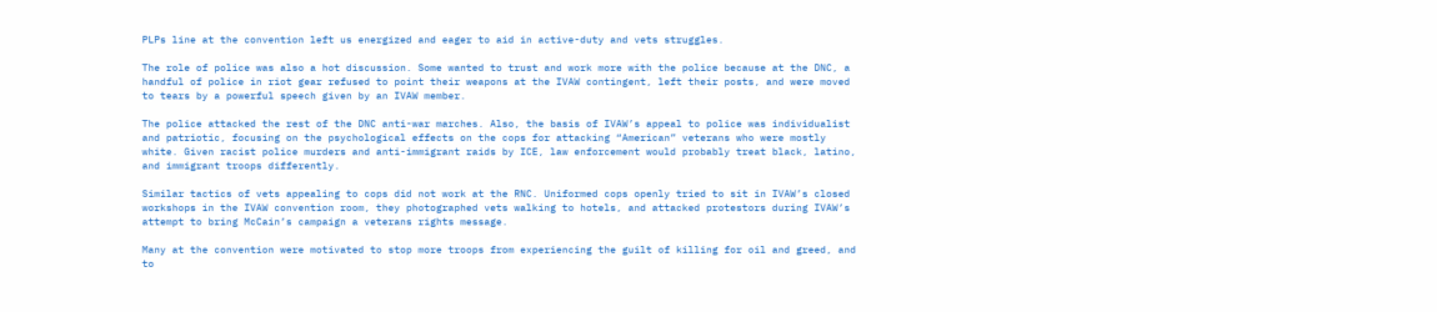PLPs line at the convention left us energized and eager to aid in active-duty and vets struggles.

The role of police was also a hot discussion. Some wanted to trust and work more with the police because at the DNC, a handful of police in riot gear refused to point their weapons at the IVAW contingent, left their posts, and were moved to tears by a powerful speech given by an IVAW member.

The police attacked the rest of the DNC anti-war marches. Also, the basis of IVAW’s appeal to police was individualist and patriotic, focusing on the psychological effects on the cops for attacking “American” veterans who were mostly white. Given racist police murders and anti-immigrant raids by ICE, law enforcement would probably treat black, latino, and immigrant troops differently.

Similar tactics of vets appealing to cops did not work at the RNC. Uniformed cops openly tried to sit in IVAW’s closed workshops in the IVAW convention room, they photographed vets walking to hotels, and attacked protestors during IVAW’s attempt to bring McCain’s campaign a veterans rights message.

Many at the convention were motivated to stop more troops from experiencing the guilt of killing for oil and greed, and to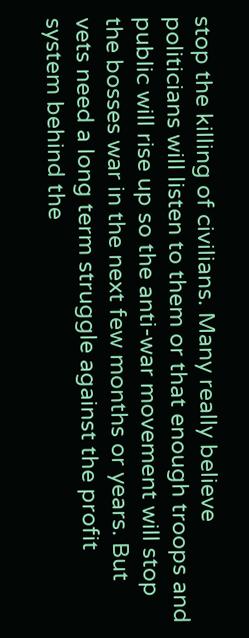stop the killing of civilians. Many really believe politicians will listen to them or that enough troops and public will rise up so the anti-war movement will stop the bosses war in the next few months or years. But vets need a long term struggle against the profit system behind the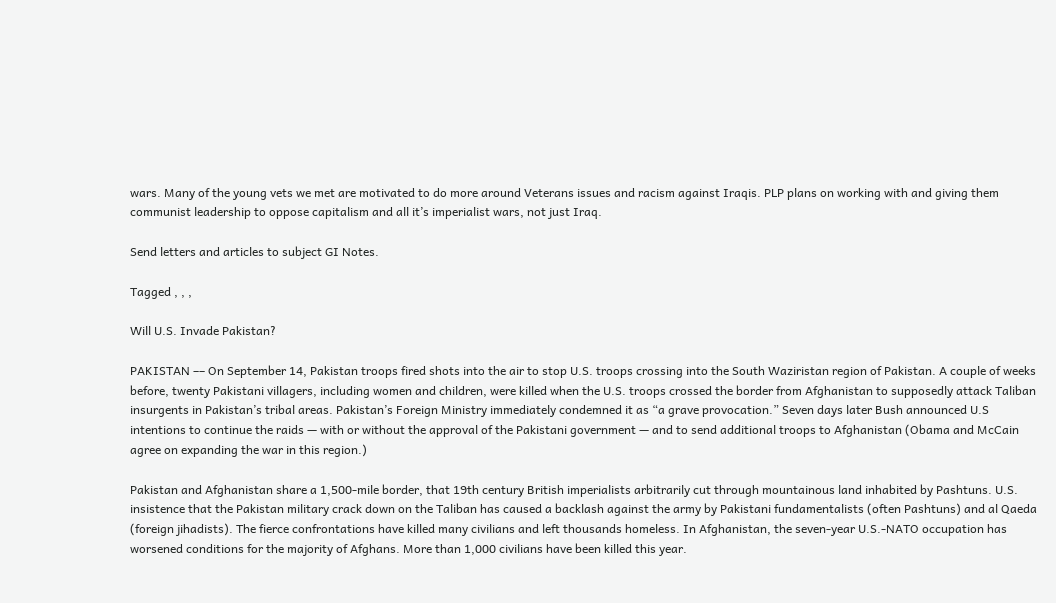wars. Many of the young vets we met are motivated to do more around Veterans issues and racism against Iraqis. PLP plans on working with and giving them communist leadership to oppose capitalism and all it’s imperialist wars, not just Iraq.

Send letters and articles to subject GI Notes.

Tagged , , ,

Will U.S. Invade Pakistan?

PAKISTAN –– On September 14, Pakistan troops fired shots into the air to stop U.S. troops crossing into the South Waziristan region of Pakistan. A couple of weeks before, twenty Pakistani villagers, including women and children, were killed when the U.S. troops crossed the border from Afghanistan to supposedly attack Taliban insurgents in Pakistan’s tribal areas. Pakistan’s Foreign Ministry immediately condemned it as “a grave provocation.” Seven days later Bush announced U.S intentions to continue the raids — with or without the approval of the Pakistani government — and to send additional troops to Afghanistan (Obama and McCain  agree on expanding the war in this region.)

Pakistan and Afghanistan share a 1,500-mile border, that 19th century British imperialists arbitrarily cut through mountainous land inhabited by Pashtuns. U.S. insistence that the Pakistan military crack down on the Taliban has caused a backlash against the army by Pakistani fundamentalists (often Pashtuns) and al Qaeda (foreign jihadists). The fierce confrontations have killed many civilians and left thousands homeless. In Afghanistan, the seven-year U.S.-NATO occupation has worsened conditions for the majority of Afghans. More than 1,000 civilians have been killed this year.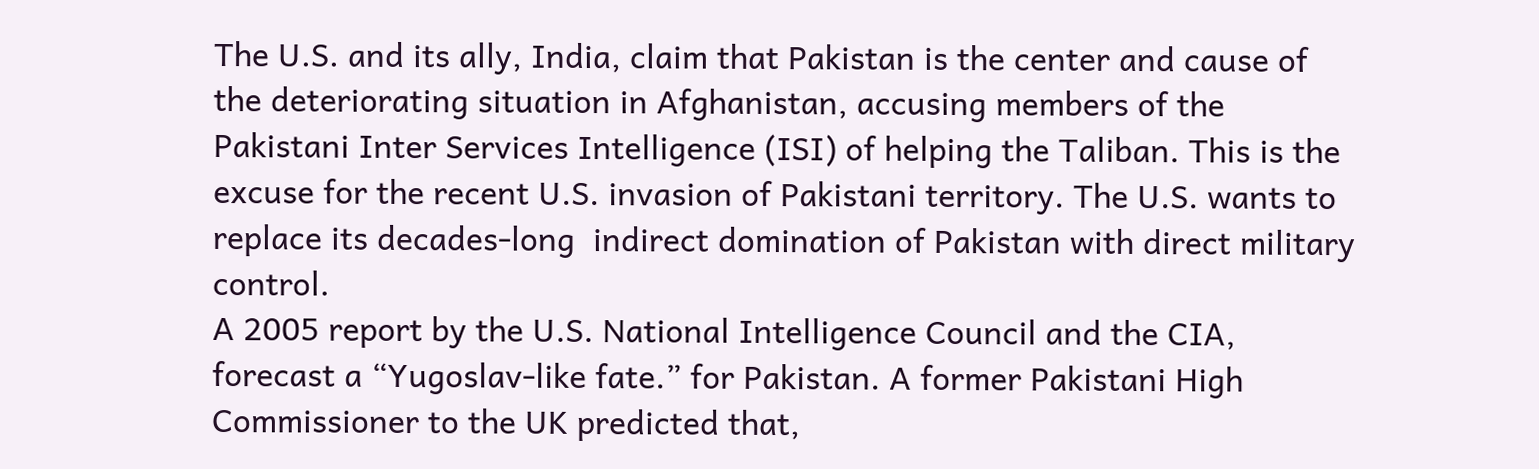The U.S. and its ally, India, claim that Pakistan is the center and cause of the deteriorating situation in Afghanistan, accusing members of the Pakistani Inter Services Intelligence (ISI) of helping the Taliban. This is the excuse for the recent U.S. invasion of Pakistani territory. The U.S. wants to replace its decades-long  indirect domination of Pakistan with direct military control.
A 2005 report by the U.S. National Intelligence Council and the CIA, forecast a “Yugoslav-like fate.” for Pakistan. A former Pakistani High Commissioner to the UK predicted that,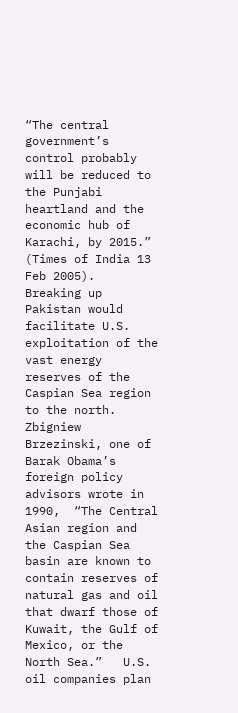“The central government’s control probably will be reduced to the Punjabi heartland and the economic hub of Karachi, by 2015.” (Times of India 13 Feb 2005).
Breaking up Pakistan would facilitate U.S. exploitation of the vast energy reserves of the Caspian Sea region to the north. Zbigniew Brzezinski, one of Barak Obama’s foreign policy advisors wrote in 1990,  “The Central Asian region and the Caspian Sea basin are known to contain reserves of natural gas and oil that dwarf those of Kuwait, the Gulf of Mexico, or the North Sea.”   U.S. oil companies plan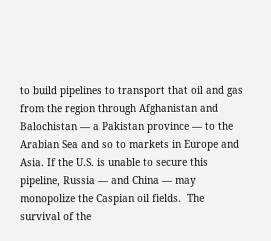to build pipelines to transport that oil and gas from the region through Afghanistan and Balochistan — a Pakistan province — to the Arabian Sea and so to markets in Europe and Asia. If the U.S. is unable to secure this pipeline, Russia — and China — may monopolize the Caspian oil fields.  The survival of the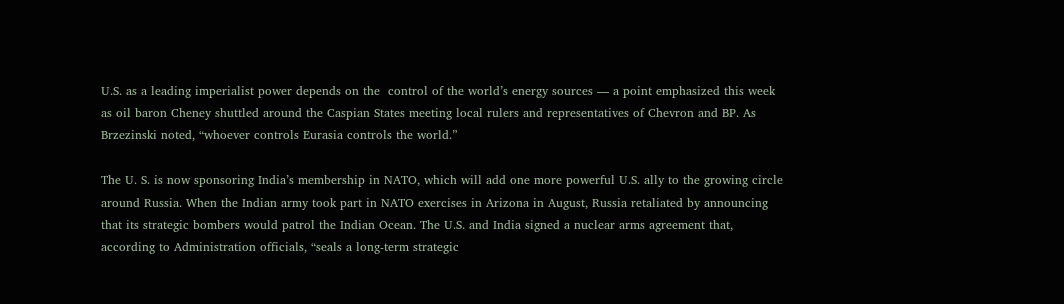U.S. as a leading imperialist power depends on the  control of the world’s energy sources — a point emphasized this week as oil baron Cheney shuttled around the Caspian States meeting local rulers and representatives of Chevron and BP. As Brzezinski noted, “whoever controls Eurasia controls the world.”

The U. S. is now sponsoring India’s membership in NATO, which will add one more powerful U.S. ally to the growing circle around Russia. When the Indian army took part in NATO exercises in Arizona in August, Russia retaliated by announcing that its strategic bombers would patrol the Indian Ocean. The U.S. and India signed a nuclear arms agreement that, according to Administration officials, “seals a long-term strategic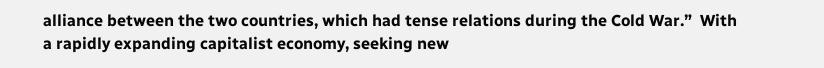alliance between the two countries, which had tense relations during the Cold War.”  With a rapidly expanding capitalist economy, seeking new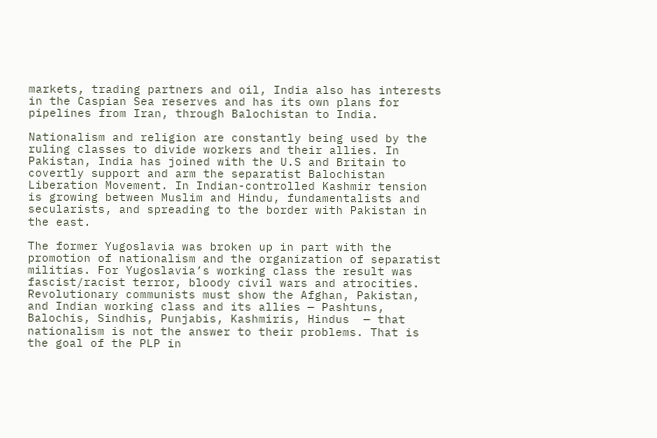markets, trading partners and oil, India also has interests in the Caspian Sea reserves and has its own plans for pipelines from Iran, through Balochistan to India.

Nationalism and religion are constantly being used by the ruling classes to divide workers and their allies. In Pakistan, India has joined with the U.S and Britain to covertly support and arm the separatist Balochistan Liberation Movement. In Indian-controlled Kashmir tension is growing between Muslim and Hindu, fundamentalists and secularists, and spreading to the border with Pakistan in the east.

The former Yugoslavia was broken up in part with the promotion of nationalism and the organization of separatist militias. For Yugoslavia’s working class the result was fascist/racist terror, bloody civil wars and atrocities. Revolutionary communists must show the Afghan, Pakistan, and Indian working class and its allies — Pashtuns, Balochis, Sindhis, Punjabis, Kashmiris, Hindus  — that nationalism is not the answer to their problems. That is the goal of the PLP in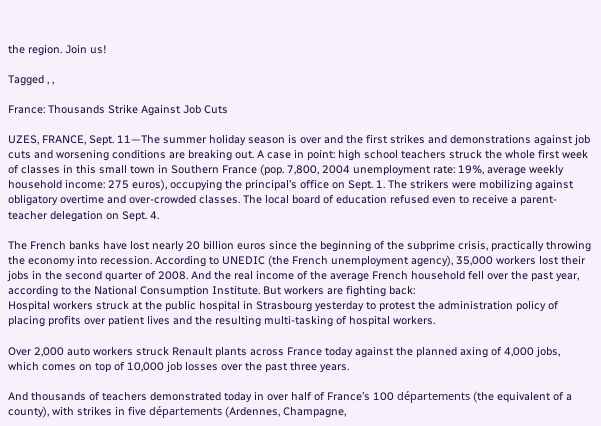the region. Join us!

Tagged , ,

France: Thousands Strike Against Job Cuts

UZES, FRANCE, Sept. 11—The summer holiday season is over and the first strikes and demonstrations against job cuts and worsening conditions are breaking out. A case in point: high school teachers struck the whole first week of classes in this small town in Southern France (pop. 7,800, 2004 unemployment rate: 19%, average weekly household income: 275 euros), occupying the principal’s office on Sept. 1. The strikers were mobilizing against obligatory overtime and over-crowded classes. The local board of education refused even to receive a parent-teacher delegation on Sept. 4.

The French banks have lost nearly 20 billion euros since the beginning of the subprime crisis, practically throwing the economy into recession. According to UNEDIC (the French unemployment agency), 35,000 workers lost their jobs in the second quarter of 2008. And the real income of the average French household fell over the past year, according to the National Consumption Institute. But workers are fighting back:
Hospital workers struck at the public hospital in Strasbourg yesterday to protest the administration policy of placing profits over patient lives and the resulting multi-tasking of hospital workers.

Over 2,000 auto workers struck Renault plants across France today against the planned axing of 4,000 jobs, which comes on top of 10,000 job losses over the past three years.

And thousands of teachers demonstrated today in over half of France’s 100 départements (the equivalent of a county), with strikes in five départements (Ardennes, Champagne,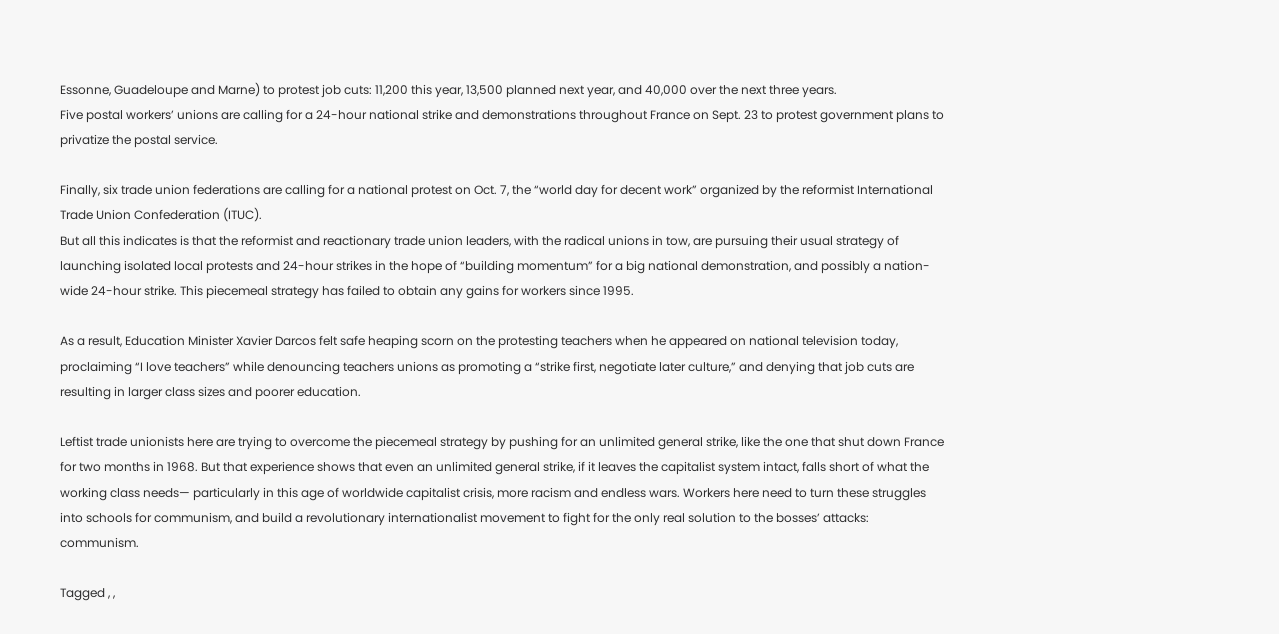Essonne, Guadeloupe and Marne) to protest job cuts: 11,200 this year, 13,500 planned next year, and 40,000 over the next three years.
Five postal workers’ unions are calling for a 24-hour national strike and demonstrations throughout France on Sept. 23 to protest government plans to privatize the postal service.

Finally, six trade union federations are calling for a national protest on Oct. 7, the “world day for decent work” organized by the reformist International Trade Union Confederation (ITUC).
But all this indicates is that the reformist and reactionary trade union leaders, with the radical unions in tow, are pursuing their usual strategy of launching isolated local protests and 24-hour strikes in the hope of “building momentum” for a big national demonstration, and possibly a nation-wide 24-hour strike. This piecemeal strategy has failed to obtain any gains for workers since 1995.

As a result, Education Minister Xavier Darcos felt safe heaping scorn on the protesting teachers when he appeared on national television today, proclaiming “I love teachers” while denouncing teachers unions as promoting a “strike first, negotiate later culture,” and denying that job cuts are resulting in larger class sizes and poorer education.

Leftist trade unionists here are trying to overcome the piecemeal strategy by pushing for an unlimited general strike, like the one that shut down France for two months in 1968. But that experience shows that even an unlimited general strike, if it leaves the capitalist system intact, falls short of what the working class needs— particularly in this age of worldwide capitalist crisis, more racism and endless wars. Workers here need to turn these struggles into schools for communism, and build a revolutionary internationalist movement to fight for the only real solution to the bosses’ attacks: communism.

Tagged , ,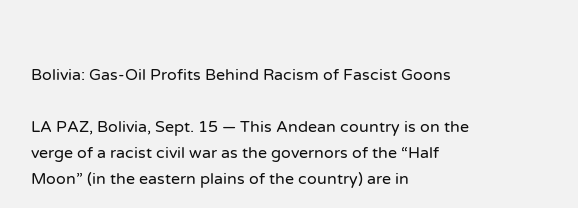Bolivia: Gas-Oil Profits Behind Racism of Fascist Goons

LA PAZ, Bolivia, Sept. 15 — This Andean country is on the verge of a racist civil war as the governors of the “Half Moon” (in the eastern plains of the country) are in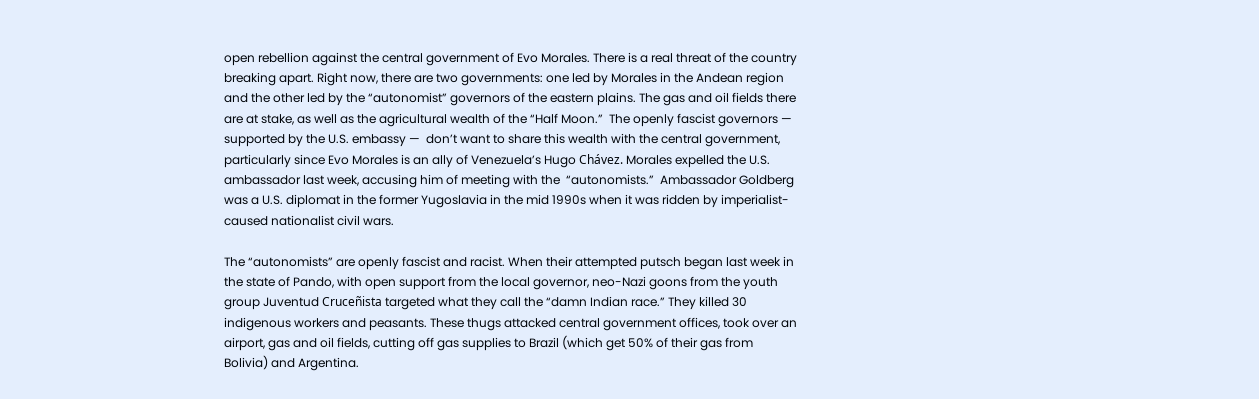open rebellion against the central government of Evo Morales. There is a real threat of the country breaking apart. Right now, there are two governments: one led by Morales in the Andean region and the other led by the “autonomist” governors of the eastern plains. The gas and oil fields there are at stake, as well as the agricultural wealth of the “Half Moon.”  The openly fascist governors — supported by the U.S. embassy —  don’t want to share this wealth with the central government, particularly since Evo Morales is an ally of Venezuela’s Hugo Chávez. Morales expelled the U.S. ambassador last week, accusing him of meeting with the  “autonomists.”  Ambassador Goldberg was a U.S. diplomat in the former Yugoslavia in the mid 1990s when it was ridden by imperialist-caused nationalist civil wars.

The “autonomists” are openly fascist and racist. When their attempted putsch began last week in the state of Pando, with open support from the local governor, neo-Nazi goons from the youth group Juventud Cruceñista targeted what they call the “damn Indian race.” They killed 30 indigenous workers and peasants. These thugs attacked central government offices, took over an airport, gas and oil fields, cutting off gas supplies to Brazil (which get 50% of their gas from Bolivia) and Argentina.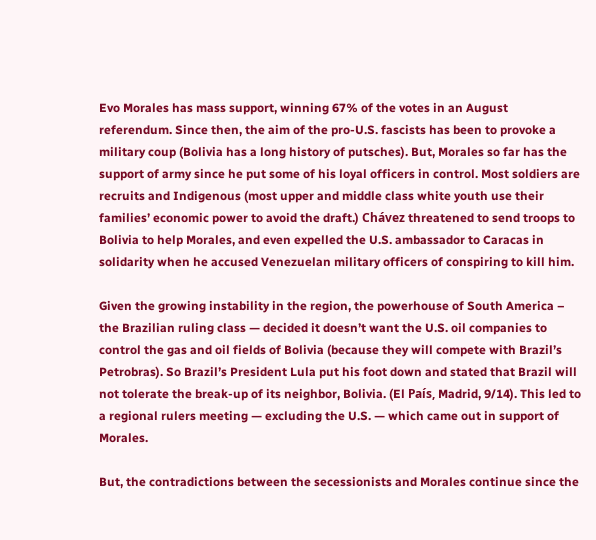Evo Morales has mass support, winning 67% of the votes in an August referendum. Since then, the aim of the pro-U.S. fascists has been to provoke a military coup (Bolivia has a long history of putsches). But, Morales so far has the support of army since he put some of his loyal officers in control. Most soldiers are recruits and Indigenous (most upper and middle class white youth use their families’ economic power to avoid the draft.) Chávez threatened to send troops to Bolivia to help Morales, and even expelled the U.S. ambassador to Caracas in solidarity when he accused Venezuelan military officers of conspiring to kill him.

Given the growing instability in the region, the powerhouse of South America – the Brazilian ruling class — decided it doesn’t want the U.S. oil companies to control the gas and oil fields of Bolivia (because they will compete with Brazil’s Petrobras). So Brazil’s President Lula put his foot down and stated that Brazil will not tolerate the break-up of its neighbor, Bolivia. (El País, Madrid, 9/14). This led to a regional rulers meeting — excluding the U.S. — which came out in support of Morales.

But, the contradictions between the secessionists and Morales continue since the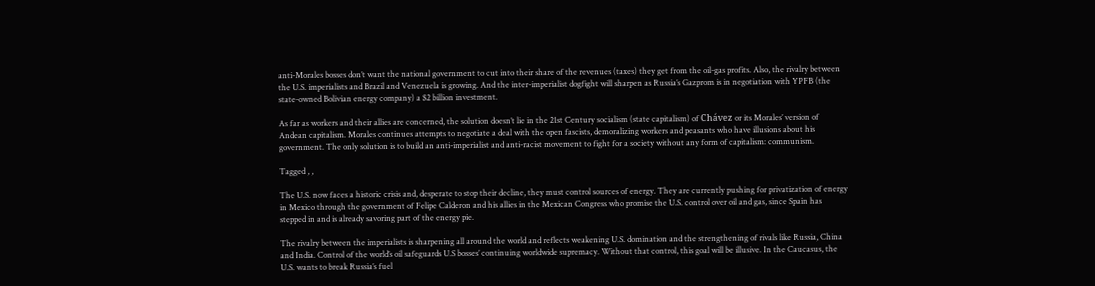anti-Morales bosses don’t want the national government to cut into their share of the revenues (taxes) they get from the oil-gas profits. Also, the rivalry between the U.S. imperialists and Brazil and Venezuela is growing. And the inter-imperialist dogfight will sharpen as Russia’s Gazprom is in negotiation with YPFB (the state-owned Bolivian energy company) a $2 billion investment.

As far as workers and their allies are concerned, the solution doesn’t lie in the 21st Century socialism (state capitalism) of Chávez or its Morales’ version of Andean capitalism. Morales continues attempts to negotiate a deal with the open fascists, demoralizing workers and peasants who have illusions about his government. The only solution is to build an anti-imperialist and anti-racist movement to fight for a society without any form of capitalism: communism.

Tagged , ,

The U.S. now faces a historic crisis and, desperate to stop their decline, they must control sources of energy. They are currently pushing for privatization of energy in Mexico through the government of Felipe Calderon and his allies in the Mexican Congress who promise the U.S. control over oil and gas, since Spain has stepped in and is already savoring part of the energy pie.

The rivalry between the imperialists is sharpening all around the world and reflects weakening U.S. domination and the strengthening of rivals like Russia, China and India. Control of the world’s oil safeguards U.S bosses’ continuing worldwide supremacy. Without that control, this goal will be illusive. In the Caucasus, the U.S. wants to break Russia’s fuel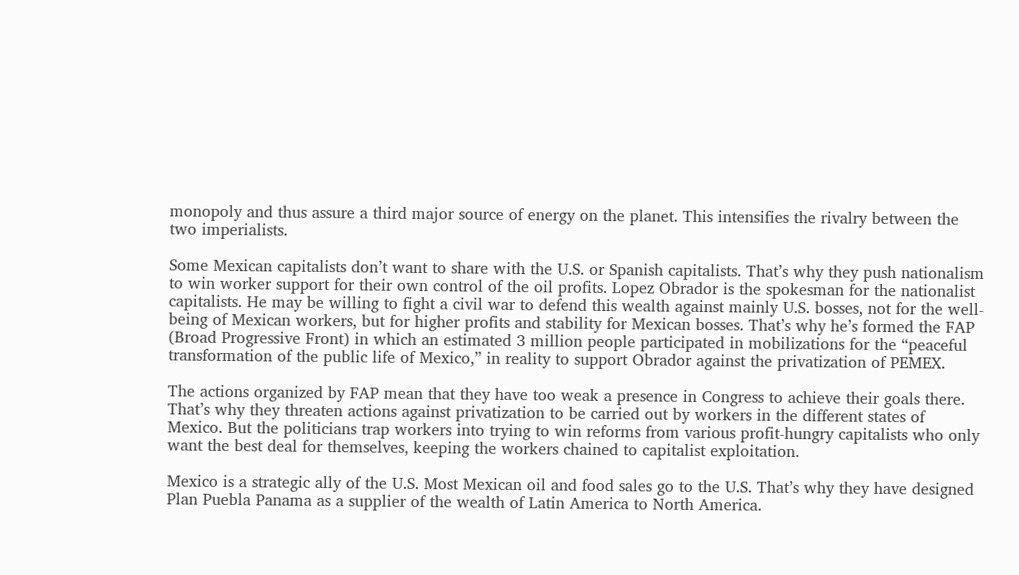monopoly and thus assure a third major source of energy on the planet. This intensifies the rivalry between the two imperialists.

Some Mexican capitalists don’t want to share with the U.S. or Spanish capitalists. That’s why they push nationalism to win worker support for their own control of the oil profits. Lopez Obrador is the spokesman for the nationalist capitalists. He may be willing to fight a civil war to defend this wealth against mainly U.S. bosses, not for the well-being of Mexican workers, but for higher profits and stability for Mexican bosses. That’s why he’s formed the FAP (Broad Progressive Front) in which an estimated 3 million people participated in mobilizations for the “peaceful transformation of the public life of Mexico,” in reality to support Obrador against the privatization of PEMEX.

The actions organized by FAP mean that they have too weak a presence in Congress to achieve their goals there. That’s why they threaten actions against privatization to be carried out by workers in the different states of Mexico. But the politicians trap workers into trying to win reforms from various profit-hungry capitalists who only want the best deal for themselves, keeping the workers chained to capitalist exploitation.

Mexico is a strategic ally of the U.S. Most Mexican oil and food sales go to the U.S. That’s why they have designed Plan Puebla Panama as a supplier of the wealth of Latin America to North America.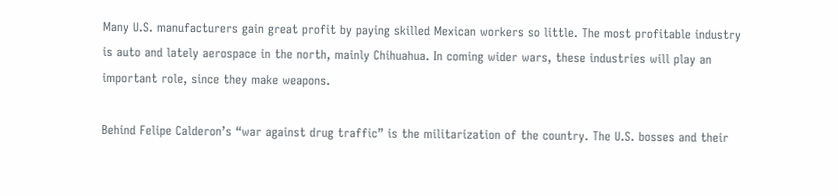Many U.S. manufacturers gain great profit by paying skilled Mexican workers so little. The most profitable industry is auto and lately aerospace in the north, mainly Chihuahua. In coming wider wars, these industries will play an important role, since they make weapons.

Behind Felipe Calderon’s “war against drug traffic” is the militarization of the country. The U.S. bosses and their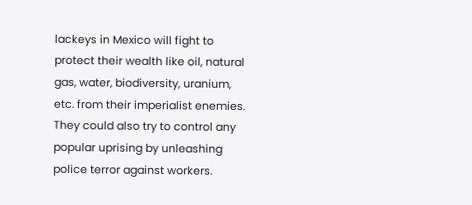lackeys in Mexico will fight to protect their wealth like oil, natural gas, water, biodiversity, uranium, etc. from their imperialist enemies. They could also try to control any popular uprising by unleashing police terror against workers.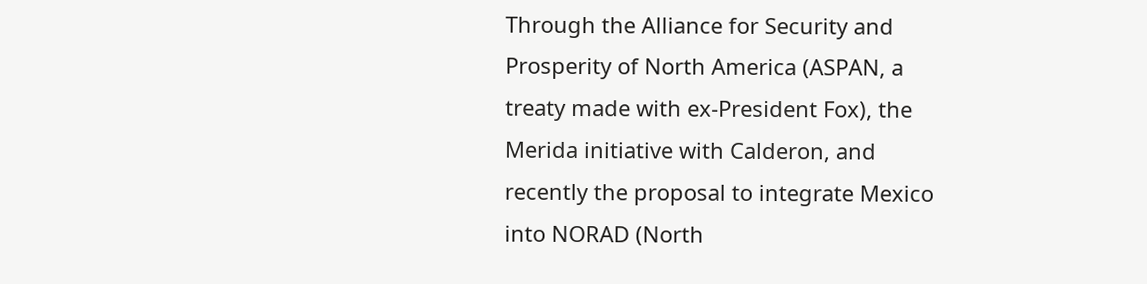Through the Alliance for Security and Prosperity of North America (ASPAN, a treaty made with ex-President Fox), the Merida initiative with Calderon, and recently the proposal to integrate Mexico into NORAD (North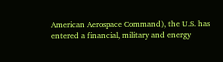American Aerospace Command), the U.S. has entered a financial, military and energy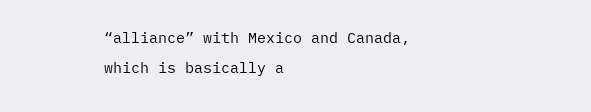“alliance” with Mexico and Canada, which is basically a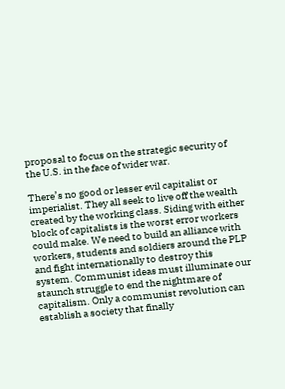proposal to focus on the strategic security of the U.S. in the face of wider war.

There’s no good or lesser evil capitalist or imperialist. They all seek to live off the wealth created by the working class. Siding with either block of capitalists is the worst error workers could make. We need to build an alliance with workers, students and soldiers around the PLP and fight internationally to destroy this system. Communist ideas must illuminate our staunch struggle to end the nightmare of capitalism. Only a communist revolution can establish a society that finally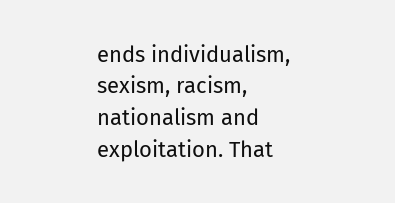ends individualism, sexism, racism, nationalism and exploitation. That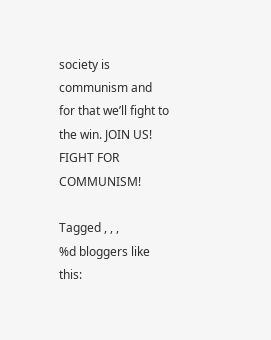society is communism and for that we’ll fight to the win. JOIN US! FIGHT FOR COMMUNISM!

Tagged , , ,
%d bloggers like this: